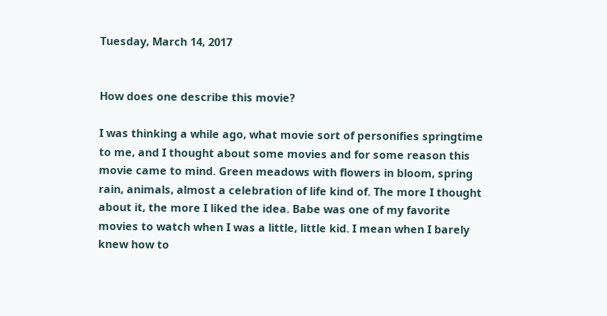Tuesday, March 14, 2017


How does one describe this movie?

I was thinking a while ago, what movie sort of personifies springtime to me, and I thought about some movies and for some reason this movie came to mind. Green meadows with flowers in bloom, spring rain, animals, almost a celebration of life kind of. The more I thought about it, the more I liked the idea. Babe was one of my favorite movies to watch when I was a little, little kid. I mean when I barely knew how to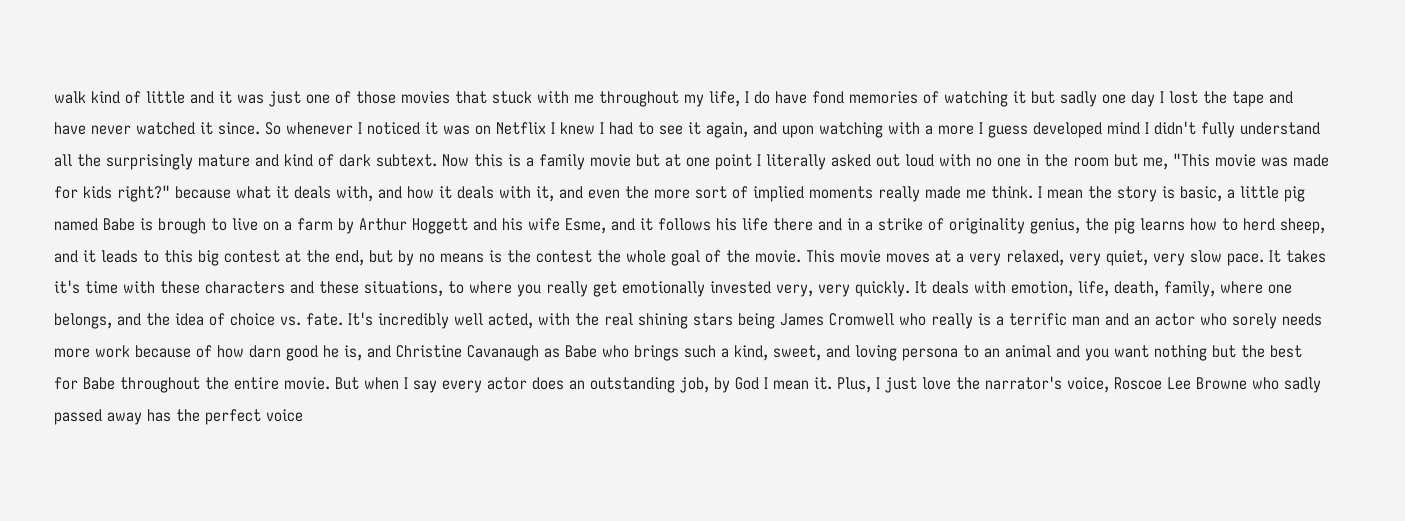walk kind of little and it was just one of those movies that stuck with me throughout my life, I do have fond memories of watching it but sadly one day I lost the tape and have never watched it since. So whenever I noticed it was on Netflix I knew I had to see it again, and upon watching with a more I guess developed mind I didn't fully understand all the surprisingly mature and kind of dark subtext. Now this is a family movie but at one point I literally asked out loud with no one in the room but me, "This movie was made for kids right?" because what it deals with, and how it deals with it, and even the more sort of implied moments really made me think. I mean the story is basic, a little pig named Babe is brough to live on a farm by Arthur Hoggett and his wife Esme, and it follows his life there and in a strike of originality genius, the pig learns how to herd sheep, and it leads to this big contest at the end, but by no means is the contest the whole goal of the movie. This movie moves at a very relaxed, very quiet, very slow pace. It takes it's time with these characters and these situations, to where you really get emotionally invested very, very quickly. It deals with emotion, life, death, family, where one belongs, and the idea of choice vs. fate. It's incredibly well acted, with the real shining stars being James Cromwell who really is a terrific man and an actor who sorely needs more work because of how darn good he is, and Christine Cavanaugh as Babe who brings such a kind, sweet, and loving persona to an animal and you want nothing but the best for Babe throughout the entire movie. But when I say every actor does an outstanding job, by God I mean it. Plus, I just love the narrator's voice, Roscoe Lee Browne who sadly passed away has the perfect voice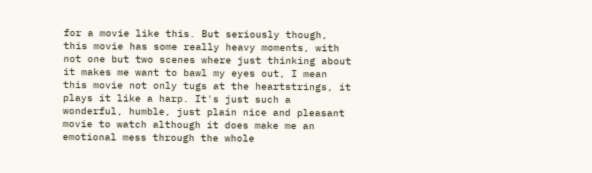for a movie like this. But seriously though, this movie has some really heavy moments, with not one but two scenes where just thinking about it makes me want to bawl my eyes out, I mean this movie not only tugs at the heartstrings, it plays it like a harp. It's just such a wonderful, humble, just plain nice and pleasant movie to watch although it does make me an emotional mess through the whole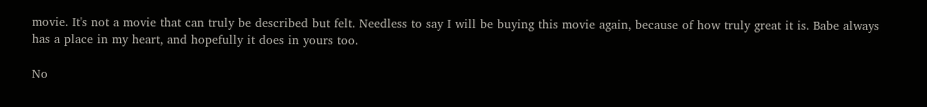movie. It's not a movie that can truly be described but felt. Needless to say I will be buying this movie again, because of how truly great it is. Babe always has a place in my heart, and hopefully it does in yours too.

No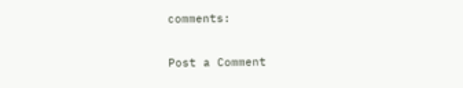comments:

Post a Comment